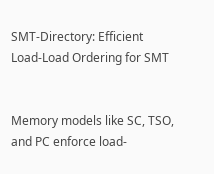SMT-Directory: Efficient Load-Load Ordering for SMT


Memory models like SC, TSO, and PC enforce load-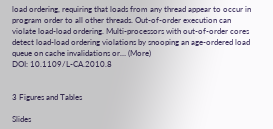load ordering, requiring that loads from any thread appear to occur in program order to all other threads. Out-of-order execution can violate load-load ordering. Multi-processors with out-of-order cores detect load-load ordering violations by snooping an age-ordered load queue on cache invalidations or… (More)
DOI: 10.1109/L-CA.2010.8


3 Figures and Tables

Slides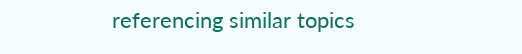referencing similar topics